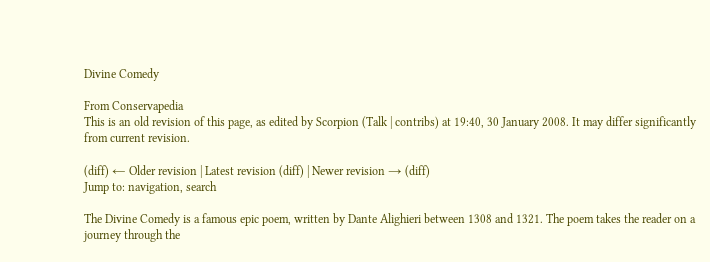Divine Comedy

From Conservapedia
This is an old revision of this page, as edited by Scorpion (Talk | contribs) at 19:40, 30 January 2008. It may differ significantly from current revision.

(diff) ← Older revision | Latest revision (diff) | Newer revision → (diff)
Jump to: navigation, search

The Divine Comedy is a famous epic poem, written by Dante Alighieri between 1308 and 1321. The poem takes the reader on a journey through the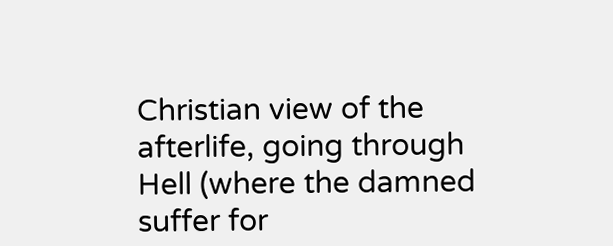Christian view of the afterlife, going through Hell (where the damned suffer for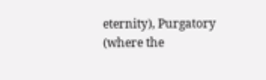eternity), Purgatory (where the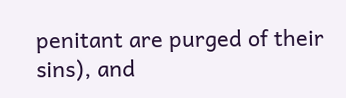penitant are purged of their sins), and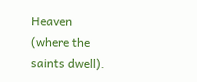Heaven (where the saints dwell).